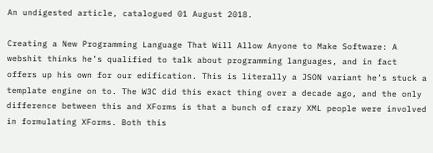An undigested article, catalogued 01 August 2018.

Creating a New Programming Language That Will Allow Anyone to Make Software: A webshit thinks he’s qualified to talk about programming languages, and in fact offers up his own for our edification. This is literally a JSON variant he’s stuck a template engine on to. The W3C did this exact thing over a decade ago, and the only difference between this and XForms is that a bunch of crazy XML people were involved in formulating XForms. Both this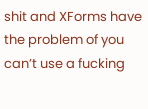shit and XForms have the problem of you can’t use a fucking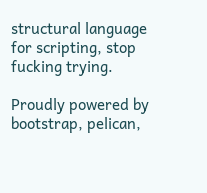structural language for scripting, stop fucking trying.

Proudly powered by bootstrap, pelican,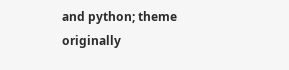and python; theme originally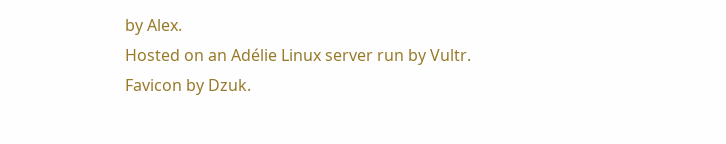by Alex.
Hosted on an Adélie Linux server run by Vultr.
Favicon by Dzuk.